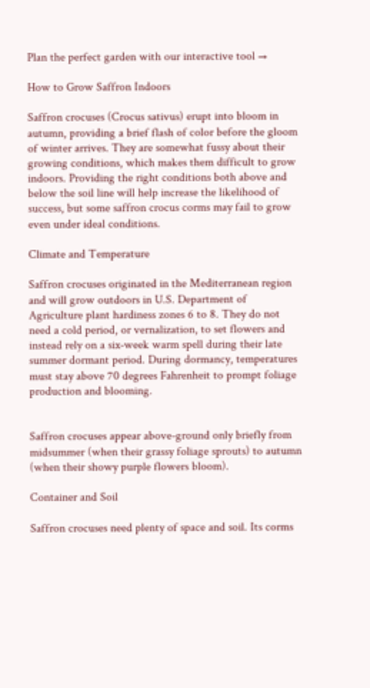Plan the perfect garden with our interactive tool →

How to Grow Saffron Indoors

Saffron crocuses (Crocus sativus) erupt into bloom in autumn, providing a brief flash of color before the gloom of winter arrives. They are somewhat fussy about their growing conditions, which makes them difficult to grow indoors. Providing the right conditions both above and below the soil line will help increase the likelihood of success, but some saffron crocus corms may fail to grow even under ideal conditions.

Climate and Temperature

Saffron crocuses originated in the Mediterranean region and will grow outdoors in U.S. Department of Agriculture plant hardiness zones 6 to 8. They do not need a cold period, or vernalization, to set flowers and instead rely on a six-week warm spell during their late summer dormant period. During dormancy, temperatures must stay above 70 degrees Fahrenheit to prompt foliage production and blooming.


Saffron crocuses appear above-ground only briefly from midsummer (when their grassy foliage sprouts) to autumn (when their showy purple flowers bloom).

Container and Soil

Saffron crocuses need plenty of space and soil. Its corms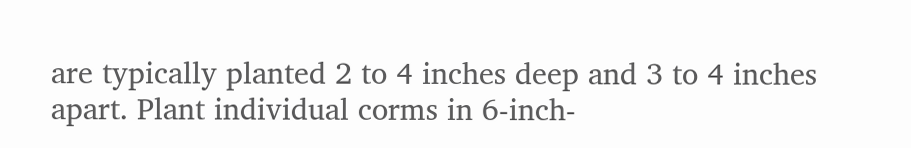are typically planted 2 to 4 inches deep and 3 to 4 inches apart. Plant individual corms in 6-inch-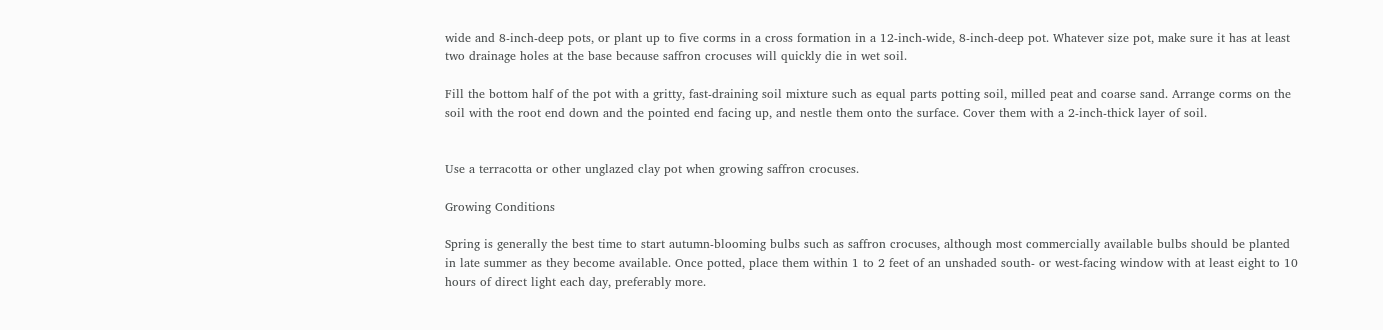wide and 8-inch-deep pots, or plant up to five corms in a cross formation in a 12-inch-wide, 8-inch-deep pot. Whatever size pot, make sure it has at least two drainage holes at the base because saffron crocuses will quickly die in wet soil.

Fill the bottom half of the pot with a gritty, fast-draining soil mixture such as equal parts potting soil, milled peat and coarse sand. Arrange corms on the soil with the root end down and the pointed end facing up, and nestle them onto the surface. Cover them with a 2-inch-thick layer of soil.


Use a terracotta or other unglazed clay pot when growing saffron crocuses.

Growing Conditions

Spring is generally the best time to start autumn-blooming bulbs such as saffron crocuses, although most commercially available bulbs should be planted in late summer as they become available. Once potted, place them within 1 to 2 feet of an unshaded south- or west-facing window with at least eight to 10 hours of direct light each day, preferably more.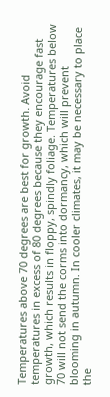Temperatures above 70 degrees are best for growth. Avoid temperatures in excess of 80 degrees because they encourage fast growth, which results in floppy, spindly foliage. Temperatures below 70 will not send the corms into dormancy, which will prevent blooming in autumn. In cooler climates, it may be necessary to place the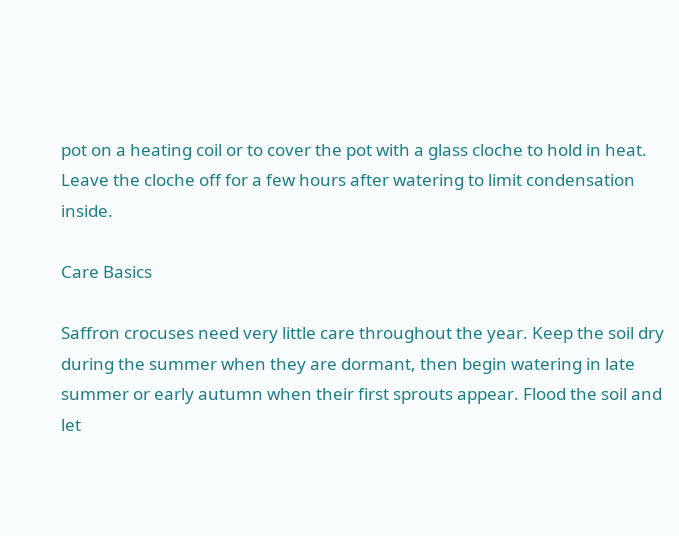pot on a heating coil or to cover the pot with a glass cloche to hold in heat. Leave the cloche off for a few hours after watering to limit condensation inside.

Care Basics

Saffron crocuses need very little care throughout the year. Keep the soil dry during the summer when they are dormant, then begin watering in late summer or early autumn when their first sprouts appear. Flood the soil and let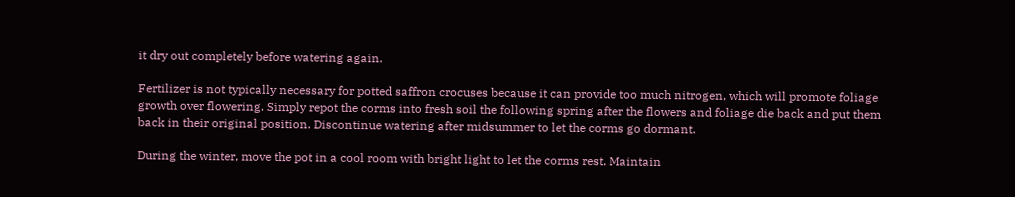it dry out completely before watering again.

Fertilizer is not typically necessary for potted saffron crocuses because it can provide too much nitrogen, which will promote foliage growth over flowering. Simply repot the corms into fresh soil the following spring after the flowers and foliage die back and put them back in their original position. Discontinue watering after midsummer to let the corms go dormant.

During the winter, move the pot in a cool room with bright light to let the corms rest. Maintain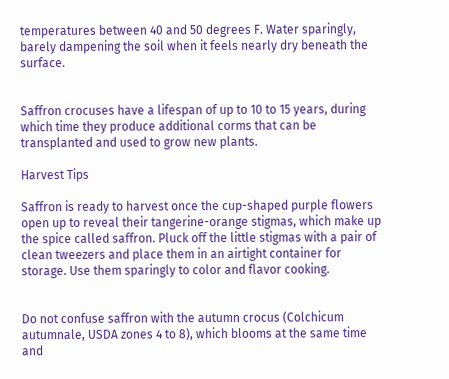temperatures between 40 and 50 degrees F. Water sparingly, barely dampening the soil when it feels nearly dry beneath the surface.


Saffron crocuses have a lifespan of up to 10 to 15 years, during which time they produce additional corms that can be transplanted and used to grow new plants.

Harvest Tips

Saffron is ready to harvest once the cup-shaped purple flowers open up to reveal their tangerine-orange stigmas, which make up the spice called saffron. Pluck off the little stigmas with a pair of clean tweezers and place them in an airtight container for storage. Use them sparingly to color and flavor cooking.


Do not confuse saffron with the autumn crocus (Colchicum autumnale, USDA zones 4 to 8), which blooms at the same time and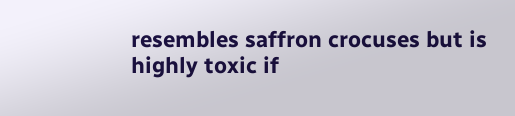resembles saffron crocuses but is highly toxic if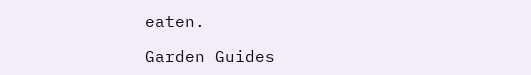eaten.

Garden Guides